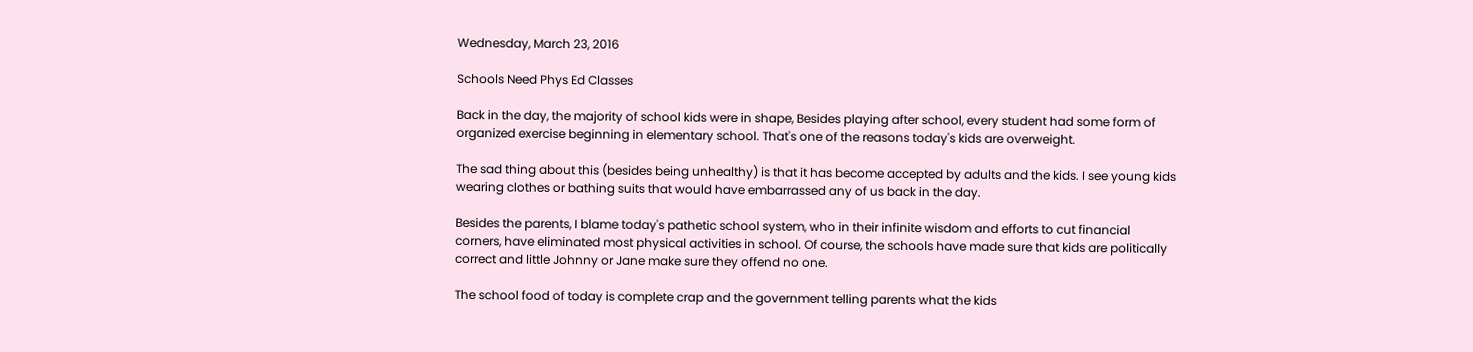Wednesday, March 23, 2016

Schools Need Phys Ed Classes

Back in the day, the majority of school kids were in shape, Besides playing after school, every student had some form of organized exercise beginning in elementary school. That's one of the reasons today's kids are overweight.

The sad thing about this (besides being unhealthy) is that it has become accepted by adults and the kids. I see young kids wearing clothes or bathing suits that would have embarrassed any of us back in the day.

Besides the parents, I blame today's pathetic school system, who in their infinite wisdom and efforts to cut financial corners, have eliminated most physical activities in school. Of course, the schools have made sure that kids are politically correct and little Johnny or Jane make sure they offend no one.

The school food of today is complete crap and the government telling parents what the kids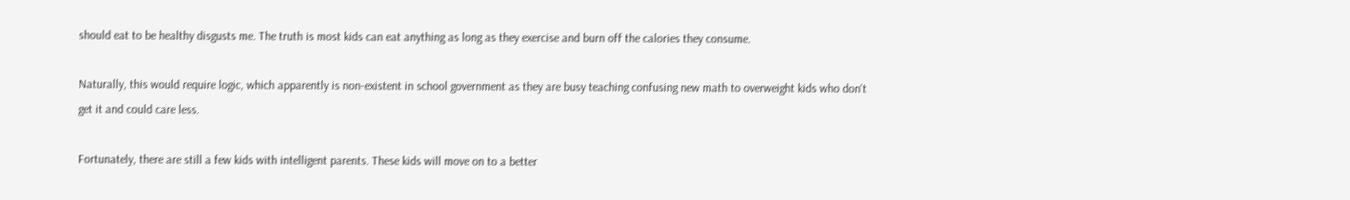should eat to be healthy disgusts me. The truth is most kids can eat anything as long as they exercise and burn off the calories they consume.

Naturally, this would require logic, which apparently is non-existent in school government as they are busy teaching confusing new math to overweight kids who don't get it and could care less.

Fortunately, there are still a few kids with intelligent parents. These kids will move on to a better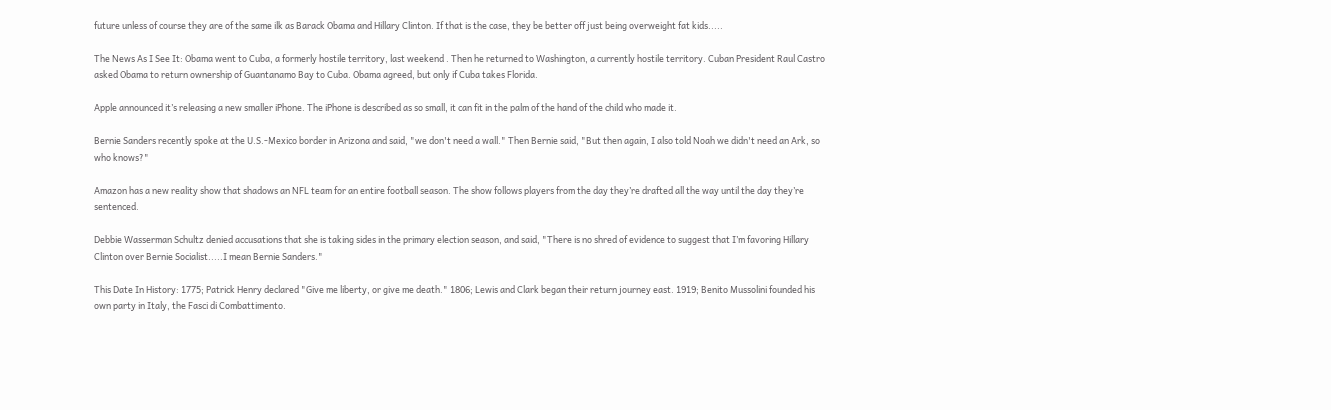future unless of course they are of the same ilk as Barack Obama and Hillary Clinton. If that is the case, they be better off just being overweight fat kids.....

The News As I See It: Obama went to Cuba, a formerly hostile territory, last weekend . Then he returned to Washington, a currently hostile territory. Cuban President Raul Castro asked Obama to return ownership of Guantanamo Bay to Cuba. Obama agreed, but only if Cuba takes Florida.

Apple announced it’s releasing a new smaller iPhone. The iPhone is described as so small, it can fit in the palm of the hand of the child who made it.

Bernie Sanders recently spoke at the U.S.-Mexico border in Arizona and said, "we don't need a wall." Then Bernie said, "But then again, I also told Noah we didn't need an Ark, so who knows?"

Amazon has a new reality show that shadows an NFL team for an entire football season. The show follows players from the day they’re drafted all the way until the day they’re sentenced.

Debbie Wasserman Schultz denied accusations that she is taking sides in the primary election season, and said, "There is no shred of evidence to suggest that I’m favoring Hillary Clinton over Bernie Socialist.....I mean Bernie Sanders."

This Date In History: 1775; Patrick Henry declared "Give me liberty, or give me death." 1806; Lewis and Clark began their return journey east. 1919; Benito Mussolini founded his own party in Italy, the Fasci di Combattimento.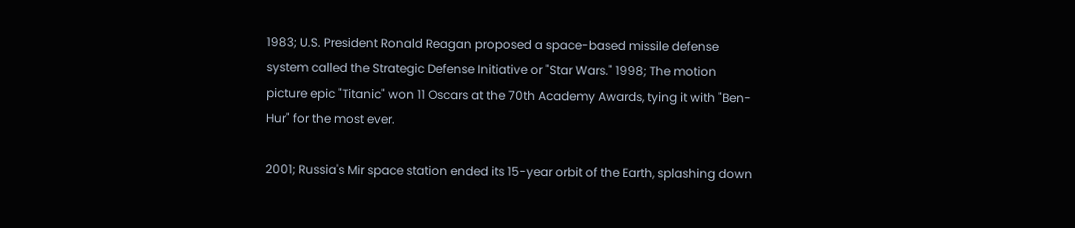1983; U.S. President Ronald Reagan proposed a space-based missile defense system called the Strategic Defense Initiative or "Star Wars." 1998; The motion picture epic "Titanic" won 11 Oscars at the 70th Academy Awards, tying it with "Ben-Hur" for the most ever.

2001; Russia's Mir space station ended its 15-year orbit of the Earth, splashing down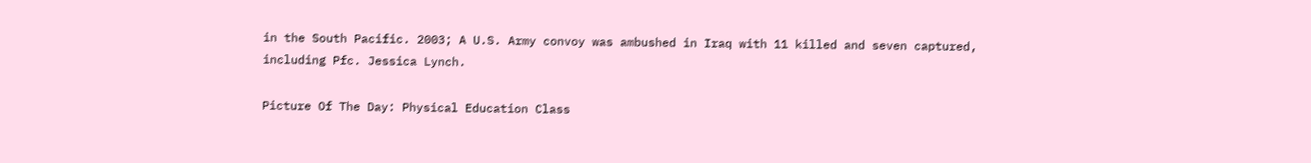in the South Pacific. 2003; A U.S. Army convoy was ambushed in Iraq with 11 killed and seven captured, including Pfc. Jessica Lynch.

Picture Of The Day: Physical Education Class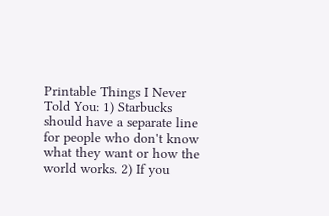Printable Things I Never Told You: 1) Starbucks should have a separate line for people who don't know what they want or how the world works. 2) If you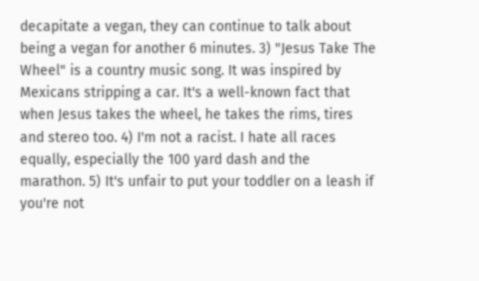decapitate a vegan, they can continue to talk about being a vegan for another 6 minutes. 3) "Jesus Take The Wheel" is a country music song. It was inspired by Mexicans stripping a car. It's a well-known fact that when Jesus takes the wheel, he takes the rims, tires and stereo too. 4) I'm not a racist. I hate all races equally, especially the 100 yard dash and the marathon. 5) It's unfair to put your toddler on a leash if you're not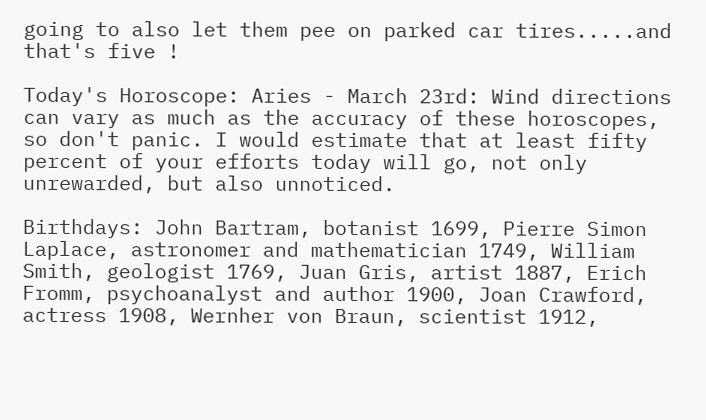going to also let them pee on parked car tires.....and that's five !

Today's Horoscope: Aries - March 23rd: Wind directions can vary as much as the accuracy of these horoscopes, so don't panic. I would estimate that at least fifty percent of your efforts today will go, not only unrewarded, but also unnoticed.

Birthdays: John Bartram, botanist 1699, Pierre Simon Laplace, astronomer and mathematician 1749, William Smith, geologist 1769, Juan Gris, artist 1887, Erich Fromm, psychoanalyst and author 1900, Joan Crawford, actress 1908, Wernher von Braun, scientist 1912,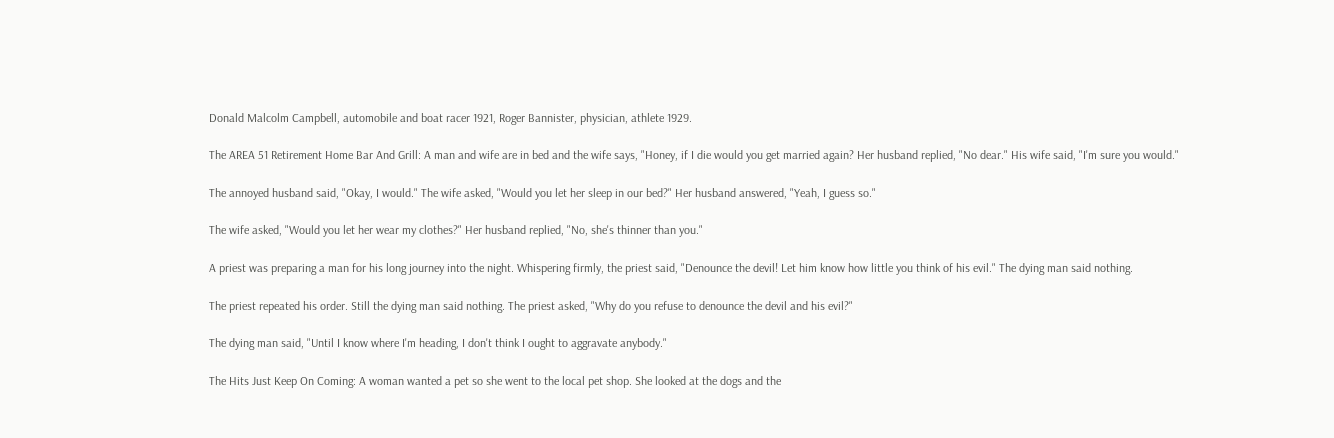Donald Malcolm Campbell, automobile and boat racer 1921, Roger Bannister, physician, athlete 1929.

The AREA 51 Retirement Home Bar And Grill: A man and wife are in bed and the wife says, "Honey, if I die would you get married again? Her husband replied, "No dear." His wife said, "I'm sure you would."

The annoyed husband said, "Okay, I would." The wife asked, "Would you let her sleep in our bed?" Her husband answered, "Yeah, I guess so."

The wife asked, "Would you let her wear my clothes?" Her husband replied, "No, she's thinner than you."

A priest was preparing a man for his long journey into the night. Whispering firmly, the priest said, "Denounce the devil! Let him know how little you think of his evil." The dying man said nothing.

The priest repeated his order. Still the dying man said nothing. The priest asked, "Why do you refuse to denounce the devil and his evil?"

The dying man said, "Until I know where I'm heading, I don't think I ought to aggravate anybody."

The Hits Just Keep On Coming: A woman wanted a pet so she went to the local pet shop. She looked at the dogs and the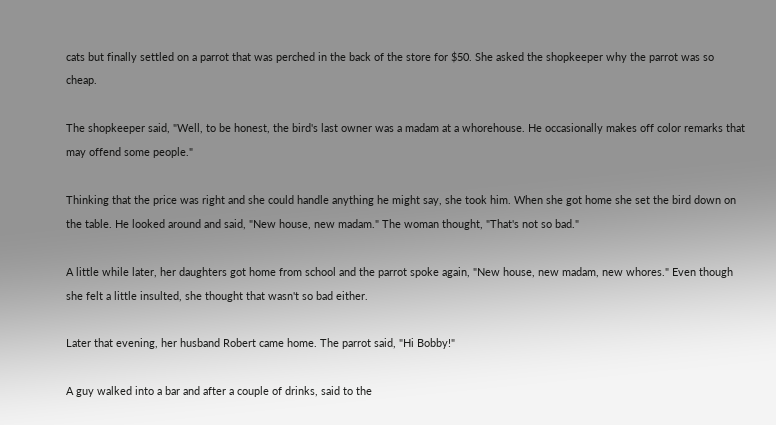cats but finally settled on a parrot that was perched in the back of the store for $50. She asked the shopkeeper why the parrot was so cheap.

The shopkeeper said, "Well, to be honest, the bird's last owner was a madam at a whorehouse. He occasionally makes off color remarks that may offend some people."

Thinking that the price was right and she could handle anything he might say, she took him. When she got home she set the bird down on the table. He looked around and said, "New house, new madam." The woman thought, "That's not so bad."

A little while later, her daughters got home from school and the parrot spoke again, "New house, new madam, new whores." Even though she felt a little insulted, she thought that wasn't so bad either.

Later that evening, her husband Robert came home. The parrot said, "Hi Bobby!"

A guy walked into a bar and after a couple of drinks, said to the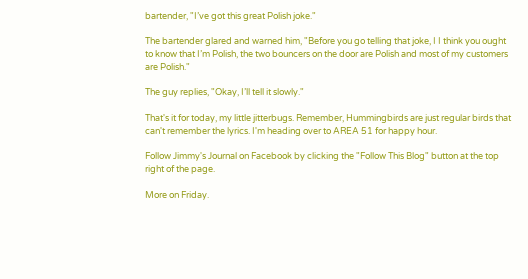bartender, "I’ve got this great Polish joke."

The bartender glared and warned him, "Before you go telling that joke, I I think you ought to know that I’m Polish, the two bouncers on the door are Polish and most of my customers are Polish."

The guy replies, "Okay, I’ll tell it slowly."

That's it for today, my little jitterbugs. Remember, Hummingbirds are just regular birds that can't remember the lyrics. I'm heading over to AREA 51 for happy hour.

Follow Jimmy's Journal on Facebook by clicking the "Follow This Blog" button at the top right of the page.

More on Friday.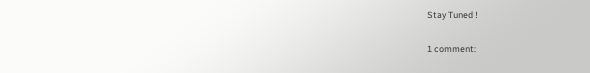Stay Tuned !

1 comment: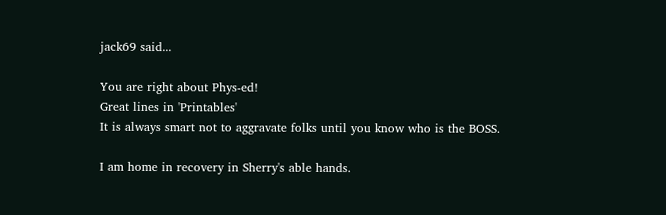jack69 said...

You are right about Phys-ed!
Great lines in 'Printables'
It is always smart not to aggravate folks until you know who is the BOSS.

I am home in recovery in Sherry's able hands.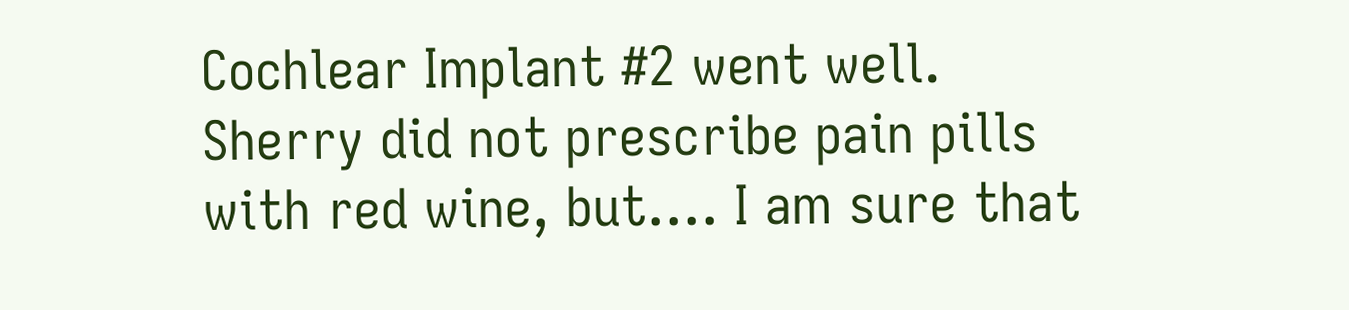Cochlear Implant #2 went well. Sherry did not prescribe pain pills with red wine, but.... I am sure that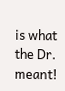is what the Dr. meant!